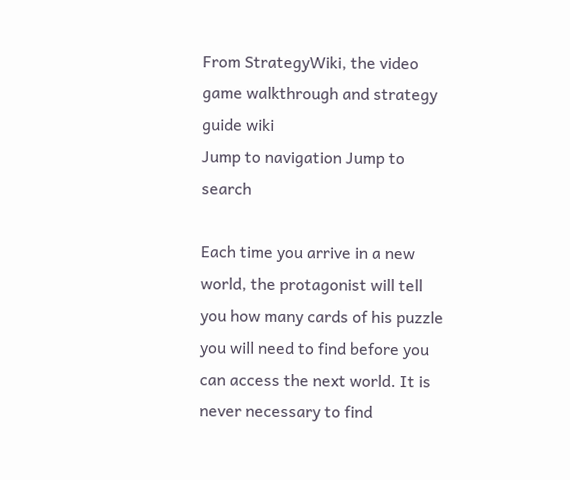From StrategyWiki, the video game walkthrough and strategy guide wiki
Jump to navigation Jump to search

Each time you arrive in a new world, the protagonist will tell you how many cards of his puzzle you will need to find before you can access the next world. It is never necessary to find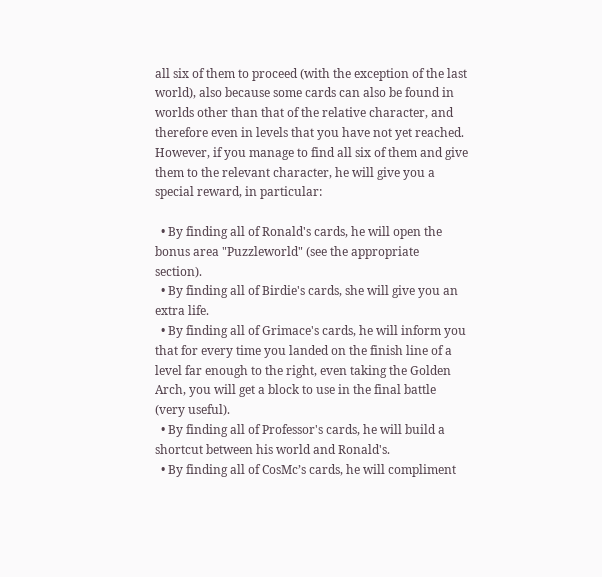all six of them to proceed (with the exception of the last world), also because some cards can also be found in worlds other than that of the relative character, and therefore even in levels that you have not yet reached. However, if you manage to find all six of them and give them to the relevant character, he will give you a special reward, in particular:

  • By finding all of Ronald's cards, he will open the bonus area "Puzzleworld" (see the appropriate section).
  • By finding all of Birdie's cards, she will give you an extra life.
  • By finding all of Grimace's cards, he will inform you that for every time you landed on the finish line of a level far enough to the right, even taking the Golden Arch, you will get a block to use in the final battle (very useful).
  • By finding all of Professor's cards, he will build a shortcut between his world and Ronald's.
  • By finding all of CosMc’s cards, he will compliment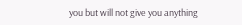you but will not give you anything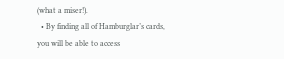(what a miser!).
  • By finding all of Hamburglar’s cards, you will be able to access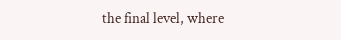the final level, where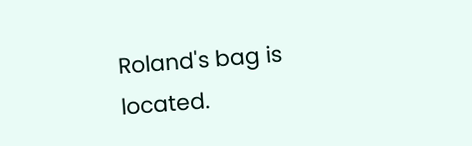Roland's bag is located.